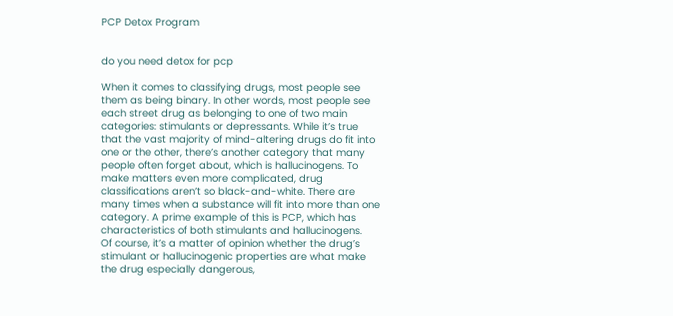PCP Detox Program


do you need detox for pcp

When it comes to classifying drugs, most people see them as being binary. In other words, most people see each street drug as belonging to one of two main categories: stimulants or depressants. While it’s true that the vast majority of mind-altering drugs do fit into one or the other, there’s another category that many people often forget about, which is hallucinogens. To make matters even more complicated, drug classifications aren’t so black-and-white. There are many times when a substance will fit into more than one category. A prime example of this is PCP, which has characteristics of both stimulants and hallucinogens.
Of course, it’s a matter of opinion whether the drug’s stimulant or hallucinogenic properties are what make the drug especially dangerous,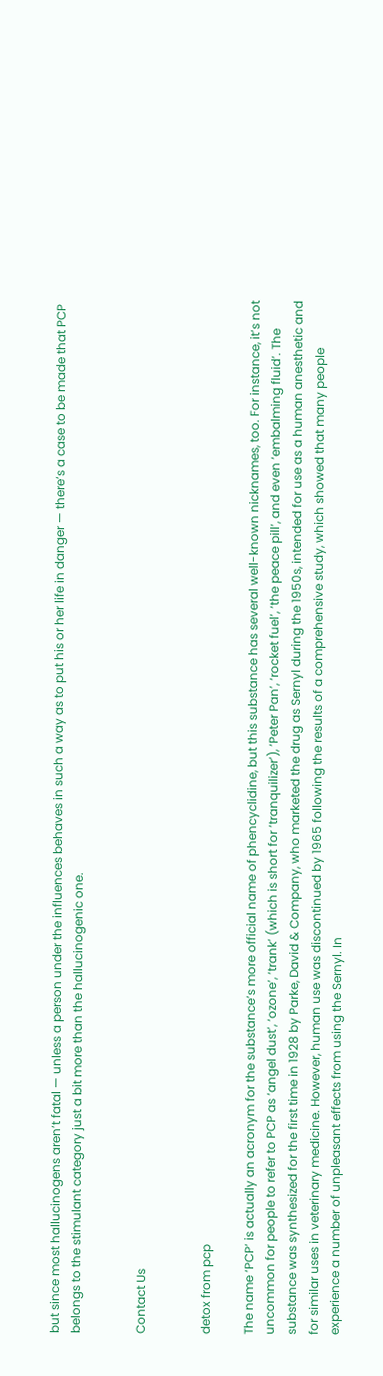but since most hallucinogens aren’t fatal — unless a person under the influences behaves in such a way as to put his or her life in danger — there’s a case to be made that PCP belongs to the stimulant category just a bit more than the hallucinogenic one.


Contact Us


detox from pcp

The name ‘PCP’ is actually an acronym for the substance’s more official name of phencyclidine, but this substance has several well-known nicknames, too. For instance, it’s not uncommon for people to refer to PCP as ‘angel dust’, ‘ozone’, ‘trank’ (which is short for ‘tranquilizer’), ‘Peter Pan’, ‘rocket fuel’, ‘the peace pill’, and even ‘embalming fluid’. The substance was synthesized for the first time in 1928 by Parke, David & Company, who marketed the drug as Sernyl during the 1950s, intended for use as a human anesthetic and for similar uses in veterinary medicine. However, human use was discontinued by 1965 following the results of a comprehensive study, which showed that many people experience a number of unpleasant effects from using the Sernyl. In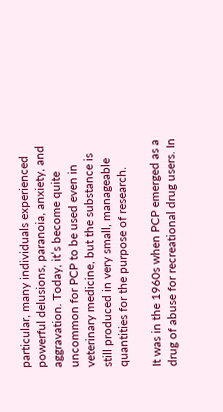particular, many individuals experienced powerful delusions, paranoia, anxiety, and aggravation. Today, it’s become quite uncommon for PCP to be used even in veterinary medicine, but the substance is still produced in very small, manageable quantities for the purpose of research.

It was in the 1960s when PCP emerged as a drug of abuse for recreational drug users. In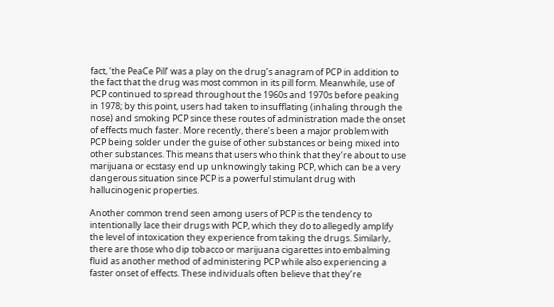fact, ‘the PeaCe Pill’ was a play on the drug’s anagram of PCP in addition to the fact that the drug was most common in its pill form. Meanwhile, use of PCP continued to spread throughout the 1960s and 1970s before peaking in 1978; by this point, users had taken to insufflating (inhaling through the nose) and smoking PCP since these routes of administration made the onset of effects much faster. More recently, there’s been a major problem with PCP being solder under the guise of other substances or being mixed into other substances. This means that users who think that they’re about to use marijuana or ecstasy end up unknowingly taking PCP, which can be a very dangerous situation since PCP is a powerful stimulant drug with hallucinogenic properties.

Another common trend seen among users of PCP is the tendency to intentionally lace their drugs with PCP, which they do to allegedly amplify the level of intoxication they experience from taking the drugs. Similarly, there are those who dip tobacco or marijuana cigarettes into embalming fluid as another method of administering PCP while also experiencing a faster onset of effects. These individuals often believe that they’re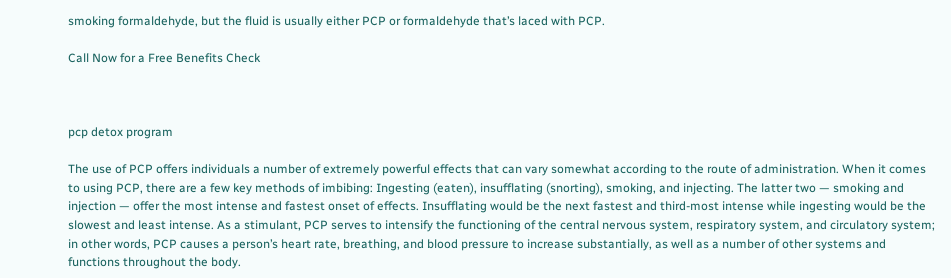smoking formaldehyde, but the fluid is usually either PCP or formaldehyde that’s laced with PCP.

Call Now for a Free Benefits Check



pcp detox program

The use of PCP offers individuals a number of extremely powerful effects that can vary somewhat according to the route of administration. When it comes to using PCP, there are a few key methods of imbibing: Ingesting (eaten), insufflating (snorting), smoking, and injecting. The latter two — smoking and injection — offer the most intense and fastest onset of effects. Insufflating would be the next fastest and third-most intense while ingesting would be the slowest and least intense. As a stimulant, PCP serves to intensify the functioning of the central nervous system, respiratory system, and circulatory system; in other words, PCP causes a person’s heart rate, breathing, and blood pressure to increase substantially, as well as a number of other systems and functions throughout the body.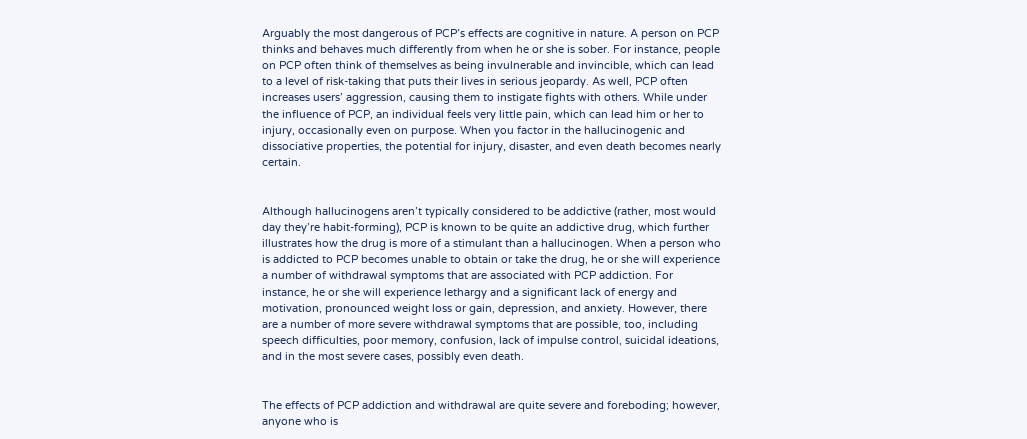Arguably the most dangerous of PCP’s effects are cognitive in nature. A person on PCP thinks and behaves much differently from when he or she is sober. For instance, people on PCP often think of themselves as being invulnerable and invincible, which can lead to a level of risk-taking that puts their lives in serious jeopardy. As well, PCP often increases users’ aggression, causing them to instigate fights with others. While under the influence of PCP, an individual feels very little pain, which can lead him or her to injury, occasionally even on purpose. When you factor in the hallucinogenic and dissociative properties, the potential for injury, disaster, and even death becomes nearly certain.


Although hallucinogens aren’t typically considered to be addictive (rather, most would day they’re habit-forming), PCP is known to be quite an addictive drug, which further illustrates how the drug is more of a stimulant than a hallucinogen. When a person who is addicted to PCP becomes unable to obtain or take the drug, he or she will experience a number of withdrawal symptoms that are associated with PCP addiction. For instance, he or she will experience lethargy and a significant lack of energy and motivation, pronounced weight loss or gain, depression, and anxiety. However, there are a number of more severe withdrawal symptoms that are possible, too, including speech difficulties, poor memory, confusion, lack of impulse control, suicidal ideations, and in the most severe cases, possibly even death.


The effects of PCP addiction and withdrawal are quite severe and foreboding; however, anyone who is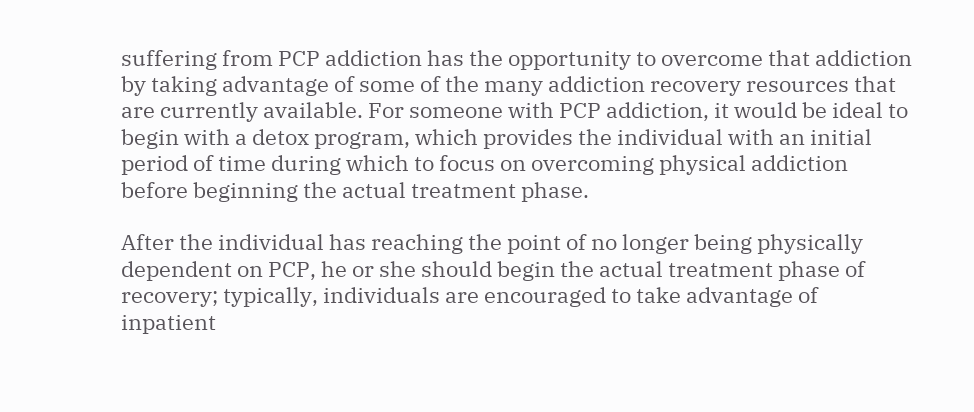suffering from PCP addiction has the opportunity to overcome that addiction by taking advantage of some of the many addiction recovery resources that are currently available. For someone with PCP addiction, it would be ideal to begin with a detox program, which provides the individual with an initial period of time during which to focus on overcoming physical addiction before beginning the actual treatment phase.

After the individual has reaching the point of no longer being physically dependent on PCP, he or she should begin the actual treatment phase of recovery; typically, individuals are encouraged to take advantage of inpatient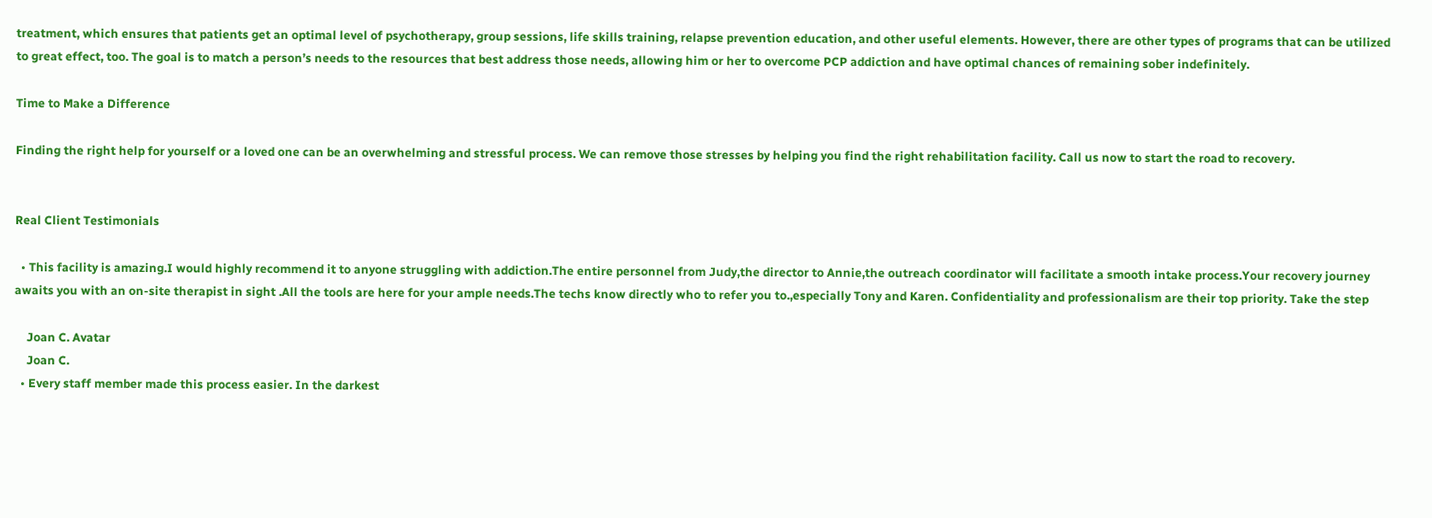treatment, which ensures that patients get an optimal level of psychotherapy, group sessions, life skills training, relapse prevention education, and other useful elements. However, there are other types of programs that can be utilized to great effect, too. The goal is to match a person’s needs to the resources that best address those needs, allowing him or her to overcome PCP addiction and have optimal chances of remaining sober indefinitely.

Time to Make a Difference

Finding the right help for yourself or a loved one can be an overwhelming and stressful process. We can remove those stresses by helping you find the right rehabilitation facility. Call us now to start the road to recovery.


Real Client Testimonials

  • This facility is amazing.I would highly recommend it to anyone struggling with addiction.The entire personnel from Judy,the director to Annie,the outreach coordinator will facilitate a smooth intake process.Your recovery journey awaits you with an on-site therapist in sight .All the tools are here for your ample needs.The techs know directly who to refer you to.,especially Tony and Karen. Confidentiality and professionalism are their top priority. Take the step

    Joan C. Avatar
    Joan C.
  • Every staff member made this process easier. In the darkest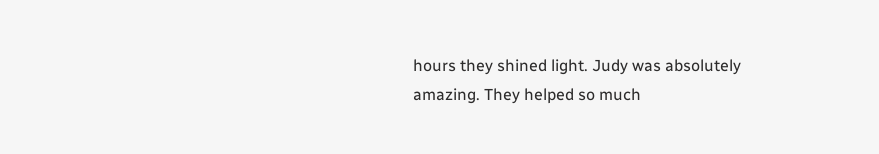hours they shined light. Judy was absolutely amazing. They helped so much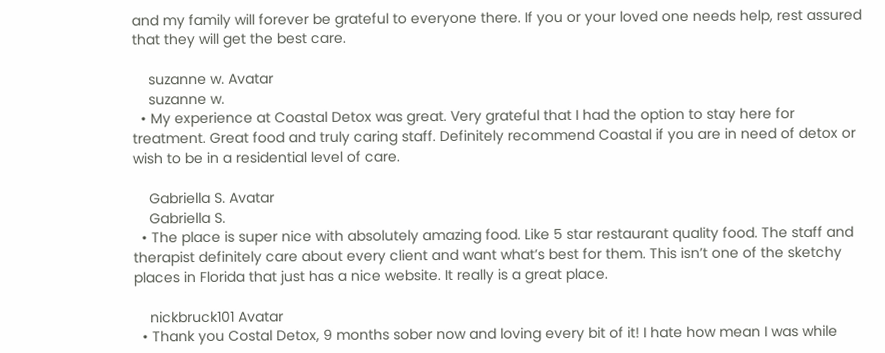and my family will forever be grateful to everyone there. If you or your loved one needs help, rest assured that they will get the best care.

    suzanne w. Avatar
    suzanne w.
  • My experience at Coastal Detox was great. Very grateful that I had the option to stay here for treatment. Great food and truly caring staff. Definitely recommend Coastal if you are in need of detox or wish to be in a residential level of care.

    Gabriella S. Avatar
    Gabriella S.
  • The place is super nice with absolutely amazing food. Like 5 star restaurant quality food. The staff and therapist definitely care about every client and want what’s best for them. This isn’t one of the sketchy places in Florida that just has a nice website. It really is a great place.

    nickbruck101 Avatar
  • Thank you Costal Detox, 9 months sober now and loving every bit of it! I hate how mean I was while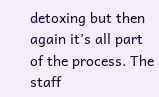detoxing but then again it’s all part of the process. The staff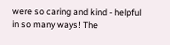were so caring and kind - helpful in so many ways! The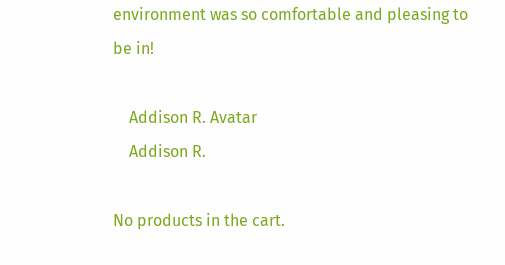environment was so comfortable and pleasing to be in!

    Addison R. Avatar
    Addison R.

No products in the cart.